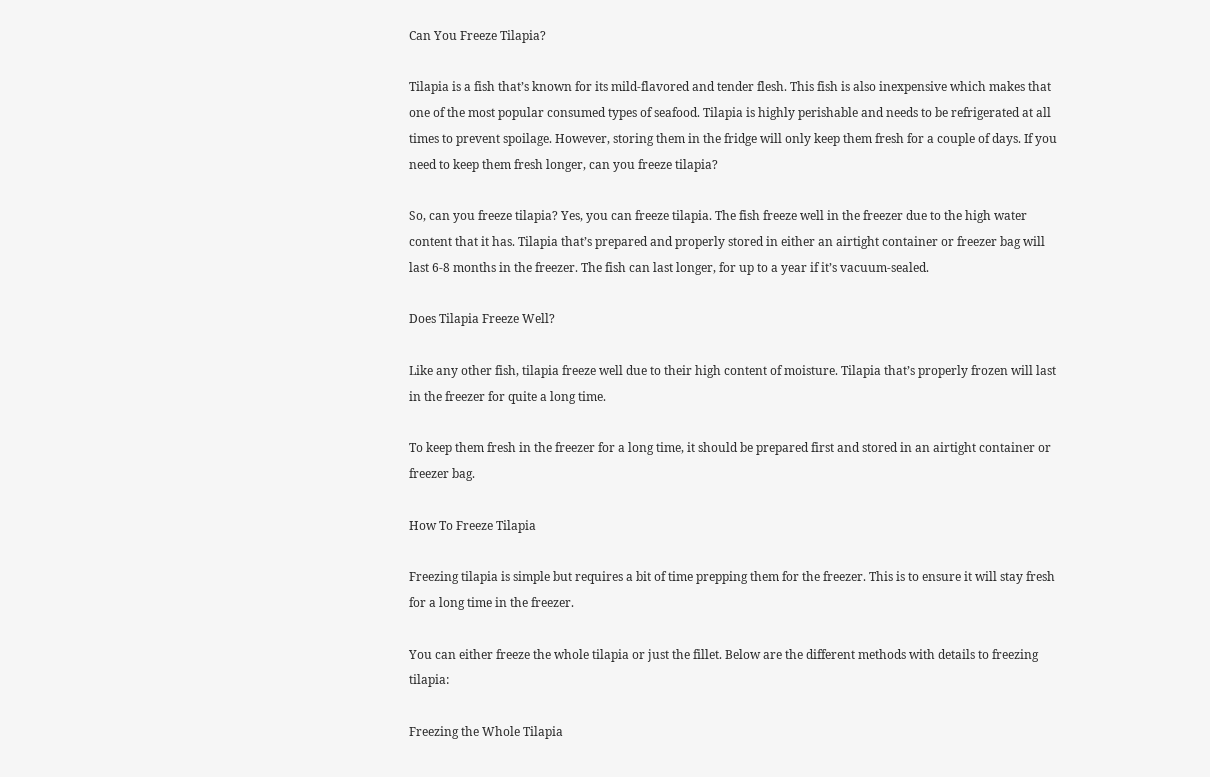Can You Freeze Tilapia?

Tilapia is a fish that’s known for its mild-flavored and tender flesh. This fish is also inexpensive which makes that one of the most popular consumed types of seafood. Tilapia is highly perishable and needs to be refrigerated at all times to prevent spoilage. However, storing them in the fridge will only keep them fresh for a couple of days. If you need to keep them fresh longer, can you freeze tilapia?

So, can you freeze tilapia? Yes, you can freeze tilapia. The fish freeze well in the freezer due to the high water content that it has. Tilapia that’s prepared and properly stored in either an airtight container or freezer bag will last 6-8 months in the freezer. The fish can last longer, for up to a year if it’s vacuum-sealed.

Does Tilapia Freeze Well?

Like any other fish, tilapia freeze well due to their high content of moisture. Tilapia that’s properly frozen will last in the freezer for quite a long time.

To keep them fresh in the freezer for a long time, it should be prepared first and stored in an airtight container or freezer bag.

How To Freeze Tilapia

Freezing tilapia is simple but requires a bit of time prepping them for the freezer. This is to ensure it will stay fresh for a long time in the freezer.

You can either freeze the whole tilapia or just the fillet. Below are the different methods with details to freezing tilapia:

Freezing the Whole Tilapia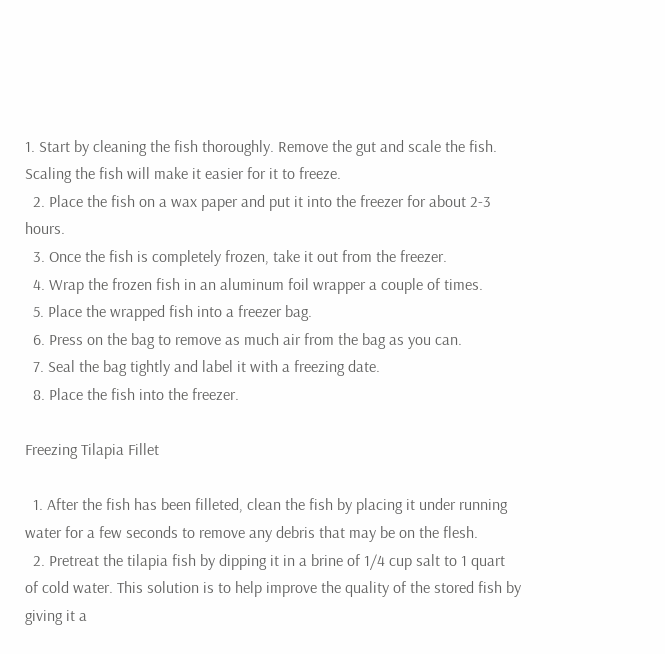1. Start by cleaning the fish thoroughly. Remove the gut and scale the fish. Scaling the fish will make it easier for it to freeze.
  2. Place the fish on a wax paper and put it into the freezer for about 2-3 hours.
  3. Once the fish is completely frozen, take it out from the freezer.
  4. Wrap the frozen fish in an aluminum foil wrapper a couple of times.
  5. Place the wrapped fish into a freezer bag.
  6. Press on the bag to remove as much air from the bag as you can.
  7. Seal the bag tightly and label it with a freezing date.
  8. Place the fish into the freezer.

Freezing Tilapia Fillet

  1. After the fish has been filleted, clean the fish by placing it under running water for a few seconds to remove any debris that may be on the flesh.
  2. Pretreat the tilapia fish by dipping it in a brine of 1/4 cup salt to 1 quart of cold water. This solution is to help improve the quality of the stored fish by giving it a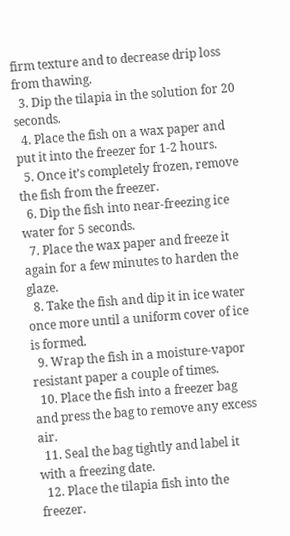firm texture and to decrease drip loss from thawing.
  3. Dip the tilapia in the solution for 20 seconds.
  4. Place the fish on a wax paper and put it into the freezer for 1-2 hours.
  5. Once it’s completely frozen, remove the fish from the freezer.
  6. Dip the fish into near-freezing ice water for 5 seconds.
  7. Place the wax paper and freeze it again for a few minutes to harden the glaze.
  8. Take the fish and dip it in ice water once more until a uniform cover of ice is formed.
  9. Wrap the fish in a moisture-vapor resistant paper a couple of times.
  10. Place the fish into a freezer bag and press the bag to remove any excess air.
  11. Seal the bag tightly and label it with a freezing date.
  12. Place the tilapia fish into the freezer.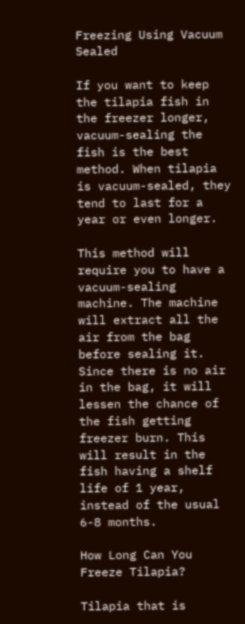Freezing Using Vacuum Sealed

If you want to keep the tilapia fish in the freezer longer, vacuum-sealing the fish is the best method. When tilapia is vacuum-sealed, they tend to last for a year or even longer.

This method will require you to have a vacuum-sealing machine. The machine will extract all the air from the bag before sealing it. Since there is no air in the bag, it will lessen the chance of the fish getting freezer burn. This will result in the fish having a shelf life of 1 year, instead of the usual 6-8 months.

How Long Can You Freeze Tilapia?

Tilapia that is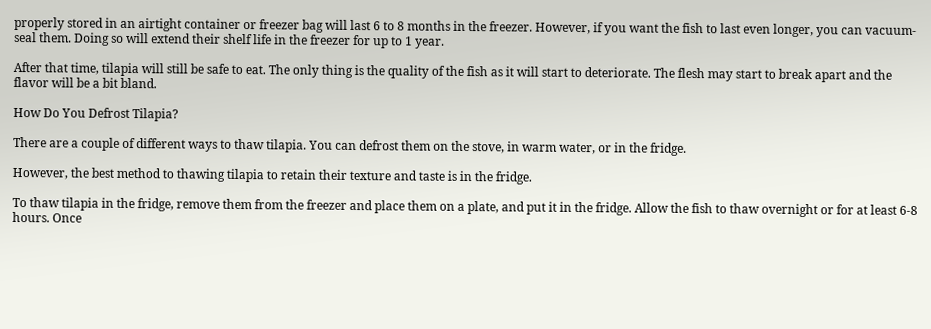properly stored in an airtight container or freezer bag will last 6 to 8 months in the freezer. However, if you want the fish to last even longer, you can vacuum-seal them. Doing so will extend their shelf life in the freezer for up to 1 year.

After that time, tilapia will still be safe to eat. The only thing is the quality of the fish as it will start to deteriorate. The flesh may start to break apart and the flavor will be a bit bland.

How Do You Defrost Tilapia?

There are a couple of different ways to thaw tilapia. You can defrost them on the stove, in warm water, or in the fridge.

However, the best method to thawing tilapia to retain their texture and taste is in the fridge.

To thaw tilapia in the fridge, remove them from the freezer and place them on a plate, and put it in the fridge. Allow the fish to thaw overnight or for at least 6-8 hours. Once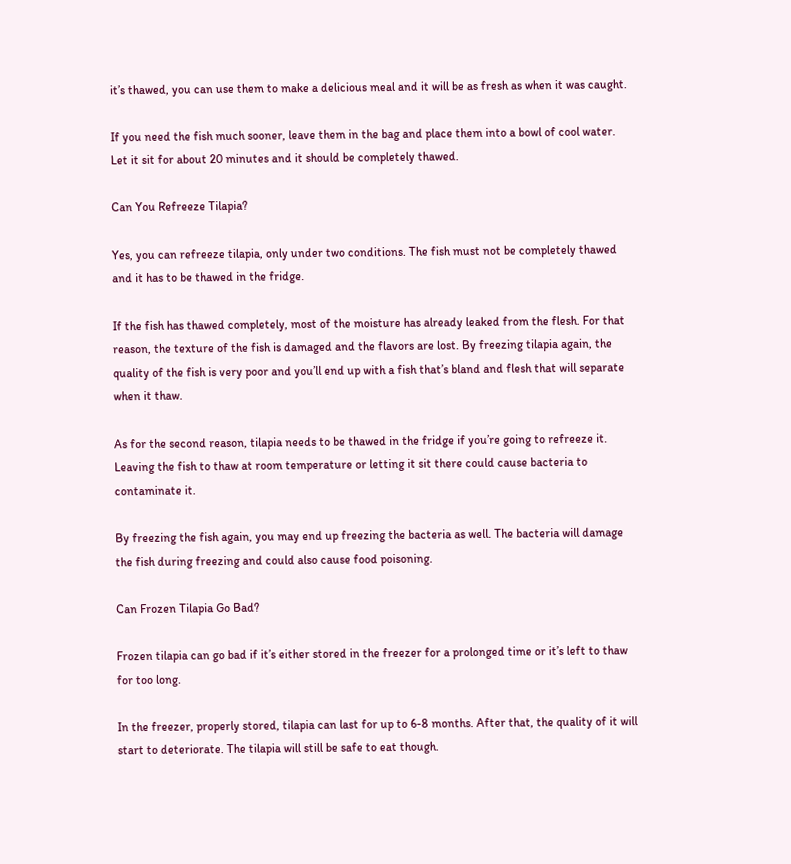it’s thawed, you can use them to make a delicious meal and it will be as fresh as when it was caught.

If you need the fish much sooner, leave them in the bag and place them into a bowl of cool water. Let it sit for about 20 minutes and it should be completely thawed.

Can You Refreeze Tilapia?

Yes, you can refreeze tilapia, only under two conditions. The fish must not be completely thawed and it has to be thawed in the fridge.

If the fish has thawed completely, most of the moisture has already leaked from the flesh. For that reason, the texture of the fish is damaged and the flavors are lost. By freezing tilapia again, the quality of the fish is very poor and you’ll end up with a fish that’s bland and flesh that will separate when it thaw.

As for the second reason, tilapia needs to be thawed in the fridge if you’re going to refreeze it. Leaving the fish to thaw at room temperature or letting it sit there could cause bacteria to contaminate it.

By freezing the fish again, you may end up freezing the bacteria as well. The bacteria will damage the fish during freezing and could also cause food poisoning.

Can Frozen Tilapia Go Bad?

Frozen tilapia can go bad if it’s either stored in the freezer for a prolonged time or it’s left to thaw for too long.

In the freezer, properly stored, tilapia can last for up to 6-8 months. After that, the quality of it will start to deteriorate. The tilapia will still be safe to eat though.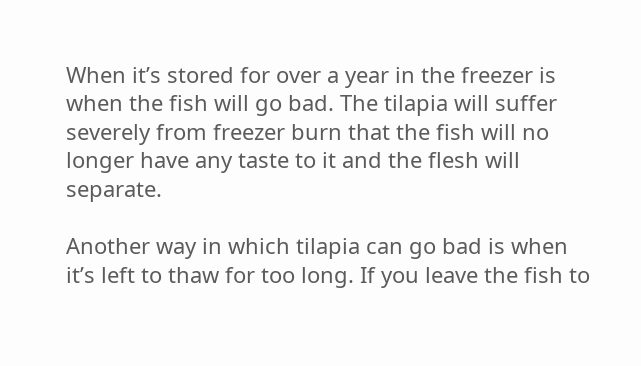When it’s stored for over a year in the freezer is when the fish will go bad. The tilapia will suffer severely from freezer burn that the fish will no longer have any taste to it and the flesh will separate.

Another way in which tilapia can go bad is when it’s left to thaw for too long. If you leave the fish to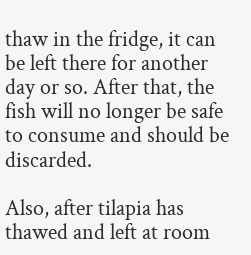thaw in the fridge, it can be left there for another day or so. After that, the fish will no longer be safe to consume and should be discarded.

Also, after tilapia has thawed and left at room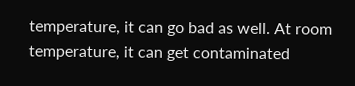temperature, it can go bad as well. At room temperature, it can get contaminated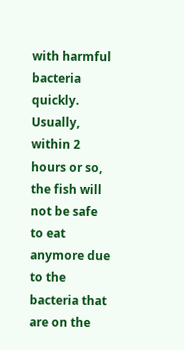with harmful bacteria quickly. Usually, within 2 hours or so, the fish will not be safe to eat anymore due to the bacteria that are on the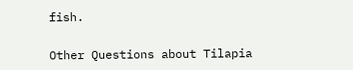fish.

Other Questions about Tilapia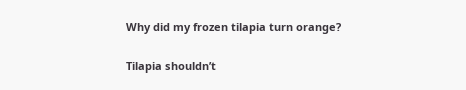Why did my frozen tilapia turn orange?

Tilapia shouldn’t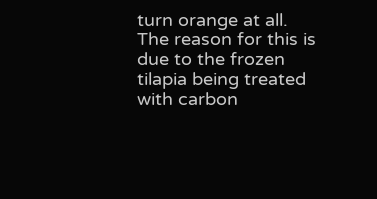turn orange at all. The reason for this is due to the frozen tilapia being treated with carbon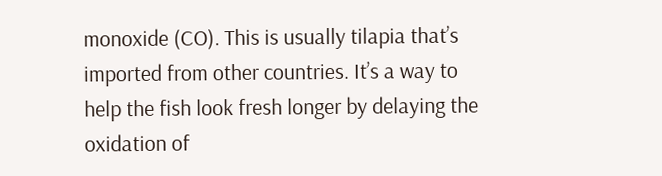monoxide (CO). This is usually tilapia that’s imported from other countries. It’s a way to help the fish look fresh longer by delaying the oxidation of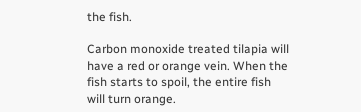the fish.

Carbon monoxide treated tilapia will have a red or orange vein. When the fish starts to spoil, the entire fish will turn orange.